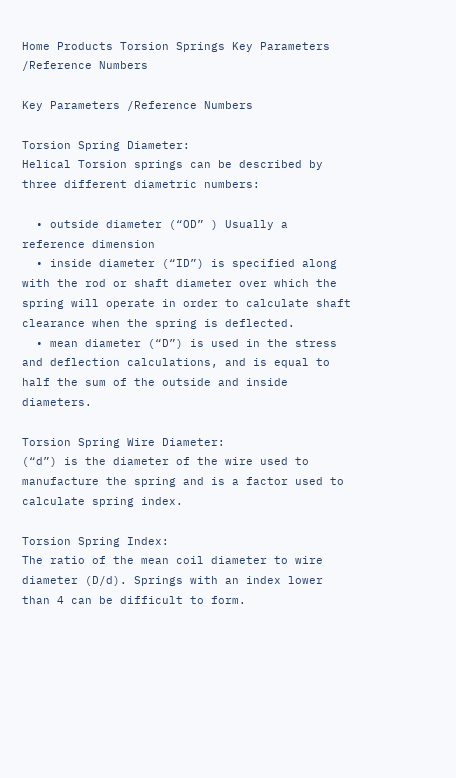Home Products Torsion Springs Key Parameters /Reference Numbers

Key Parameters /Reference Numbers

Torsion Spring Diameter:
Helical Torsion springs can be described by three different diametric numbers:

  • outside diameter (“OD” ) Usually a reference dimension
  • inside diameter (“ID”) is specified along with the rod or shaft diameter over which the spring will operate in order to calculate shaft clearance when the spring is deflected.
  • mean diameter (“D”) is used in the stress and deflection calculations, and is equal to half the sum of the outside and inside diameters.

Torsion Spring Wire Diameter:
(“d”) is the diameter of the wire used to manufacture the spring and is a factor used to calculate spring index.

Torsion Spring Index:
The ratio of the mean coil diameter to wire diameter (D/d). Springs with an index lower than 4 can be difficult to form.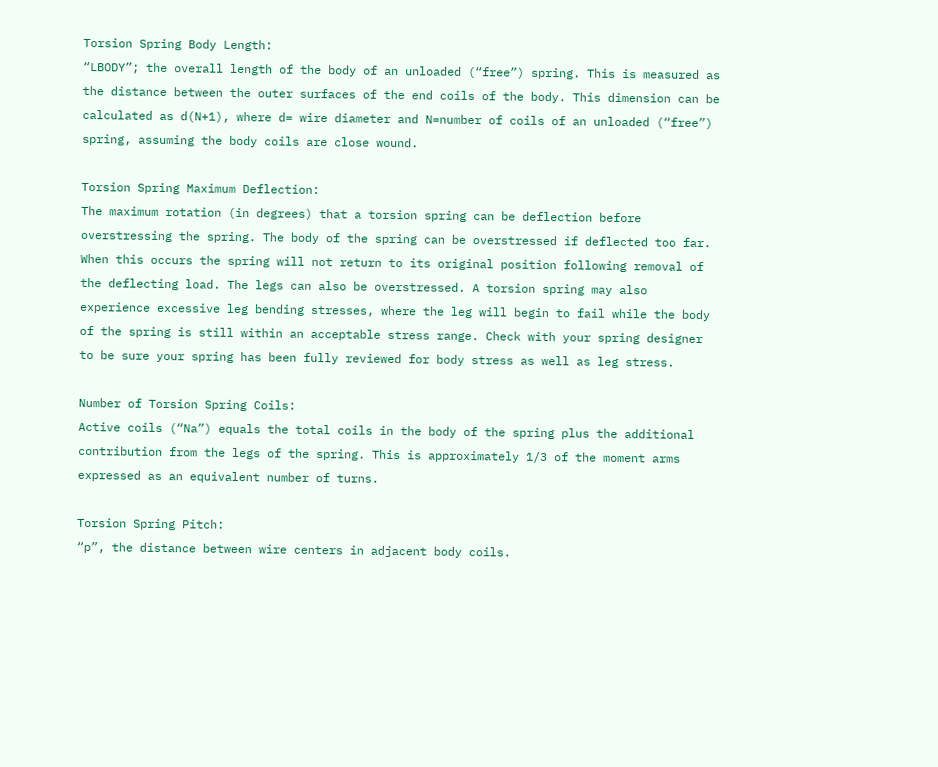Torsion Spring Body Length:
“LBODY”; the overall length of the body of an unloaded (“free”) spring. This is measured as the distance between the outer surfaces of the end coils of the body. This dimension can be calculated as d(N+1), where d= wire diameter and N=number of coils of an unloaded (“free”) spring, assuming the body coils are close wound.

Torsion Spring Maximum Deflection:
The maximum rotation (in degrees) that a torsion spring can be deflection before overstressing the spring. The body of the spring can be overstressed if deflected too far. When this occurs the spring will not return to its original position following removal of the deflecting load. The legs can also be overstressed. A torsion spring may also experience excessive leg bending stresses, where the leg will begin to fail while the body of the spring is still within an acceptable stress range. Check with your spring designer to be sure your spring has been fully reviewed for body stress as well as leg stress.

Number of Torsion Spring Coils:
Active coils (“Na”) equals the total coils in the body of the spring plus the additional contribution from the legs of the spring. This is approximately 1/3 of the moment arms expressed as an equivalent number of turns.

Torsion Spring Pitch:
“p”, the distance between wire centers in adjacent body coils.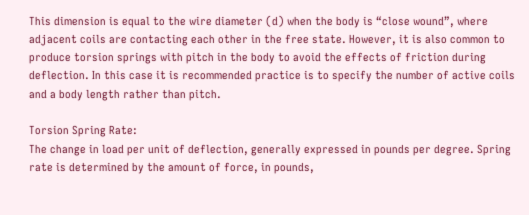This dimension is equal to the wire diameter (d) when the body is “close wound”, where adjacent coils are contacting each other in the free state. However, it is also common to produce torsion springs with pitch in the body to avoid the effects of friction during deflection. In this case it is recommended practice is to specify the number of active coils and a body length rather than pitch.

Torsion Spring Rate:
The change in load per unit of deflection, generally expressed in pounds per degree. Spring rate is determined by the amount of force, in pounds,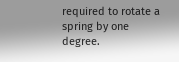required to rotate a spring by one degree.